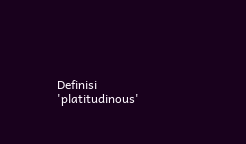Definisi 'platitudinous'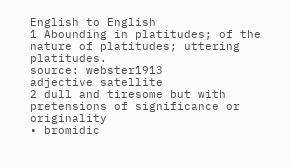English to English
1 Abounding in platitudes; of the nature of platitudes; uttering platitudes.
source: webster1913
adjective satellite
2 dull and tiresome but with pretensions of significance or originality
• bromidic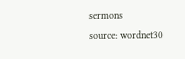sermons
source: wordnet30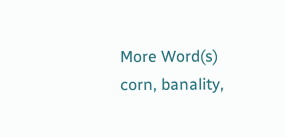More Word(s)
corn, banality,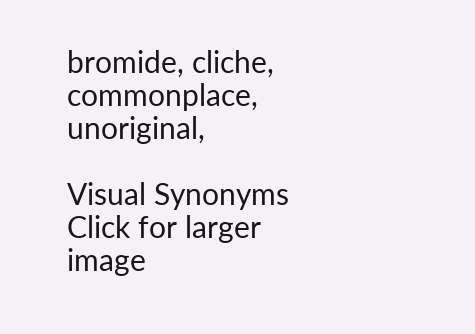bromide, cliche, commonplace, unoriginal,

Visual Synonyms
Click for larger image